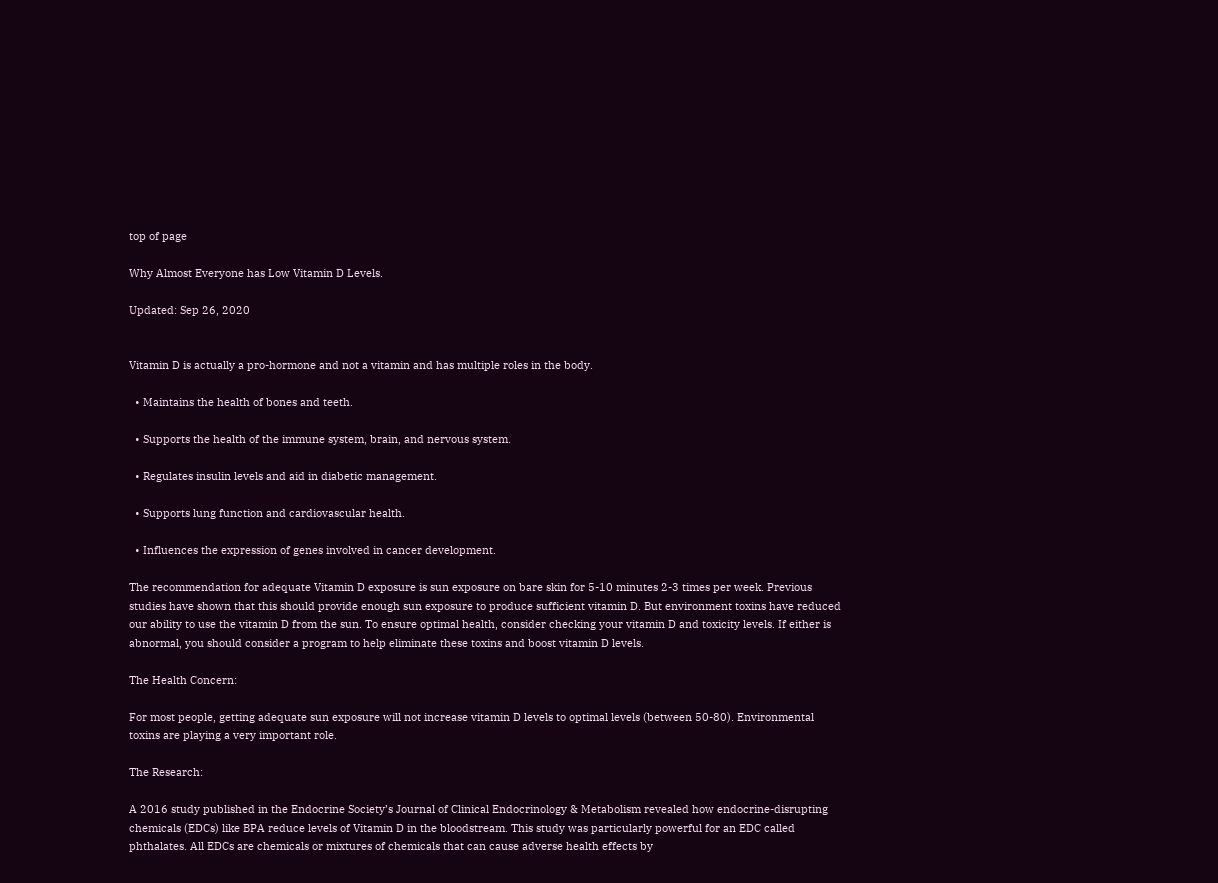top of page

Why Almost Everyone has Low Vitamin D Levels.

Updated: Sep 26, 2020


Vitamin D is actually a pro-hormone and not a vitamin and has multiple roles in the body.

  • Maintains the health of bones and teeth.

  • Supports the health of the immune system, brain, and nervous system.

  • Regulates insulin levels and aid in diabetic management.

  • Supports lung function and cardiovascular health.

  • Influences the expression of genes involved in cancer development.

The recommendation for adequate Vitamin D exposure is sun exposure on bare skin for 5-10 minutes 2-3 times per week. Previous studies have shown that this should provide enough sun exposure to produce sufficient vitamin D. But environment toxins have reduced our ability to use the vitamin D from the sun. To ensure optimal health, consider checking your vitamin D and toxicity levels. If either is abnormal, you should consider a program to help eliminate these toxins and boost vitamin D levels.

The Health Concern:

For most people, getting adequate sun exposure will not increase vitamin D levels to optimal levels (between 50-80). Environmental toxins are playing a very important role.

The Research:

A 2016 study published in the Endocrine Society’s Journal of Clinical Endocrinology & Metabolism revealed how endocrine-disrupting chemicals (EDCs) like BPA reduce levels of Vitamin D in the bloodstream. This study was particularly powerful for an EDC called phthalates. All EDCs are chemicals or mixtures of chemicals that can cause adverse health effects by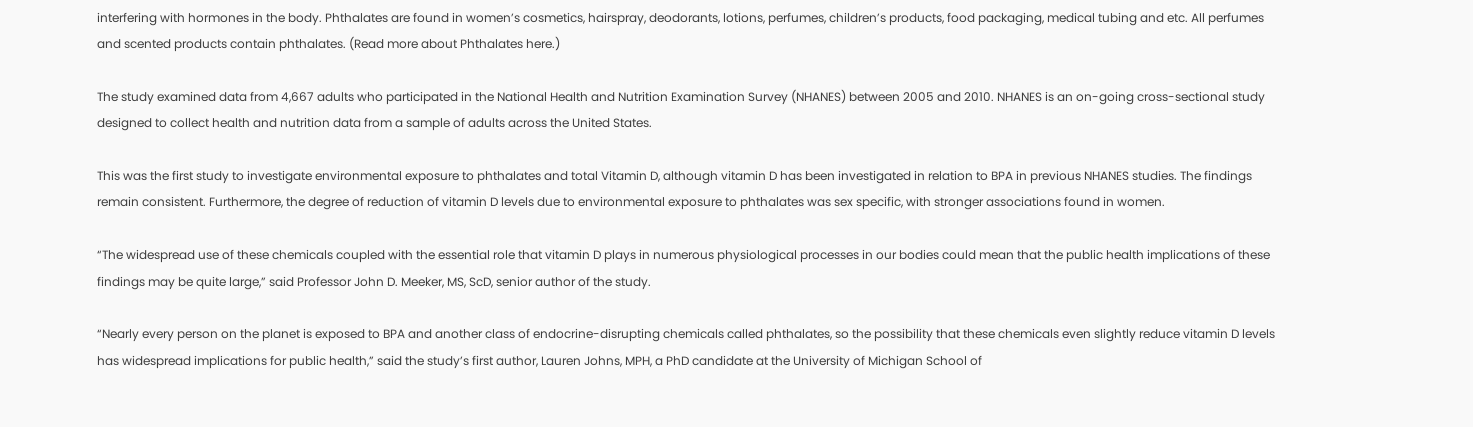interfering with hormones in the body. Phthalates are found in women’s cosmetics, hairspray, deodorants, lotions, perfumes, children’s products, food packaging, medical tubing and etc. All perfumes and scented products contain phthalates. (Read more about Phthalates here.)

The study examined data from 4,667 adults who participated in the National Health and Nutrition Examination Survey (NHANES) between 2005 and 2010. NHANES is an on-going cross-sectional study designed to collect health and nutrition data from a sample of adults across the United States.

This was the first study to investigate environmental exposure to phthalates and total Vitamin D, although vitamin D has been investigated in relation to BPA in previous NHANES studies. The findings remain consistent. Furthermore, the degree of reduction of vitamin D levels due to environmental exposure to phthalates was sex specific, with stronger associations found in women.

“The widespread use of these chemicals coupled with the essential role that vitamin D plays in numerous physiological processes in our bodies could mean that the public health implications of these findings may be quite large,” said Professor John D. Meeker, MS, ScD, senior author of the study.

“Nearly every person on the planet is exposed to BPA and another class of endocrine-disrupting chemicals called phthalates, so the possibility that these chemicals even slightly reduce vitamin D levels has widespread implications for public health,” said the study’s first author, Lauren Johns, MPH, a PhD candidate at the University of Michigan School of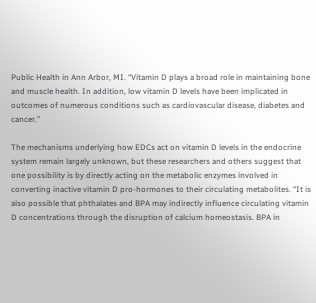Public Health in Ann Arbor, MI. “Vitamin D plays a broad role in maintaining bone and muscle health. In addition, low vitamin D levels have been implicated in outcomes of numerous conditions such as cardiovascular disease, diabetes and cancer.”

The mechanisms underlying how EDCs act on vitamin D levels in the endocrine system remain largely unknown, but these researchers and others suggest that one possibility is by directly acting on the metabolic enzymes involved in converting inactive vitamin D pro-hormones to their circulating metabolites. “It is also possible that phthalates and BPA may indirectly influence circulating vitamin D concentrations through the disruption of calcium homeostasis. BPA in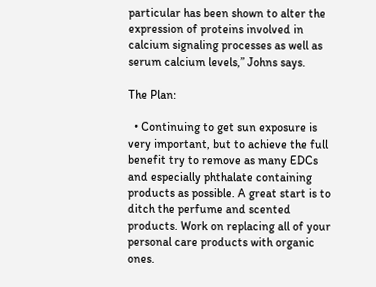particular has been shown to alter the expression of proteins involved in calcium signaling processes as well as serum calcium levels,” Johns says.

The Plan:

  • Continuing to get sun exposure is very important, but to achieve the full benefit try to remove as many EDCs and especially phthalate containing products as possible. A great start is to ditch the perfume and scented products. Work on replacing all of your personal care products with organic ones.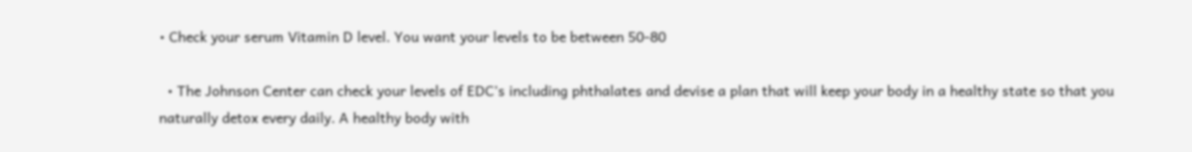• Check your serum Vitamin D level. You want your levels to be between 50-80

  • The Johnson Center can check your levels of EDC’s including phthalates and devise a plan that will keep your body in a healthy state so that you naturally detox every daily. A healthy body with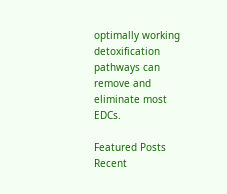optimally working detoxification pathways can remove and eliminate most EDCs.

Featured Posts
Recent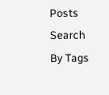Posts
Search By Tags